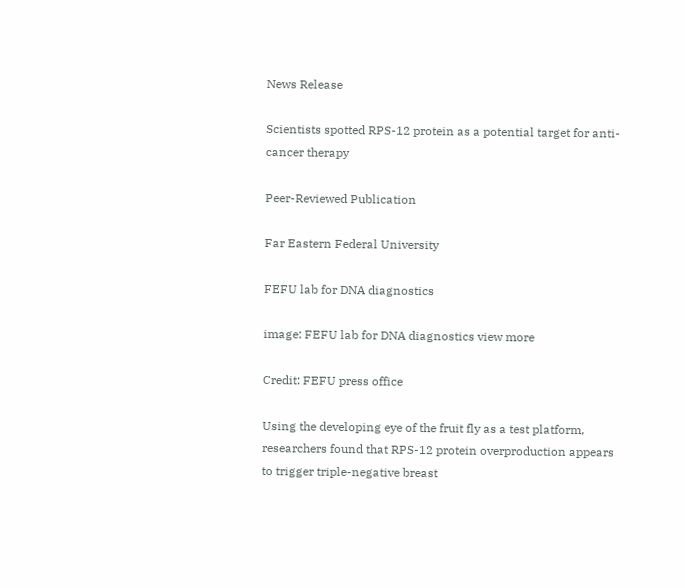News Release

Scientists spotted RPS-12 protein as a potential target for anti-cancer therapy

Peer-Reviewed Publication

Far Eastern Federal University

FEFU lab for DNA diagnostics

image: FEFU lab for DNA diagnostics view more

Credit: FEFU press office

Using the developing eye of the fruit fly as a test platform, researchers found that RPS-12 protein overproduction appears to trigger triple-negative breast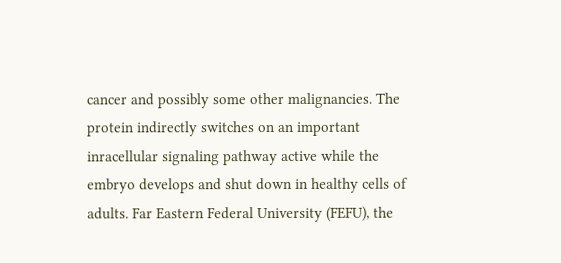cancer and possibly some other malignancies. The protein indirectly switches on an important inracellular signaling pathway active while the embryo develops and shut down in healthy cells of adults. Far Eastern Federal University (FEFU), the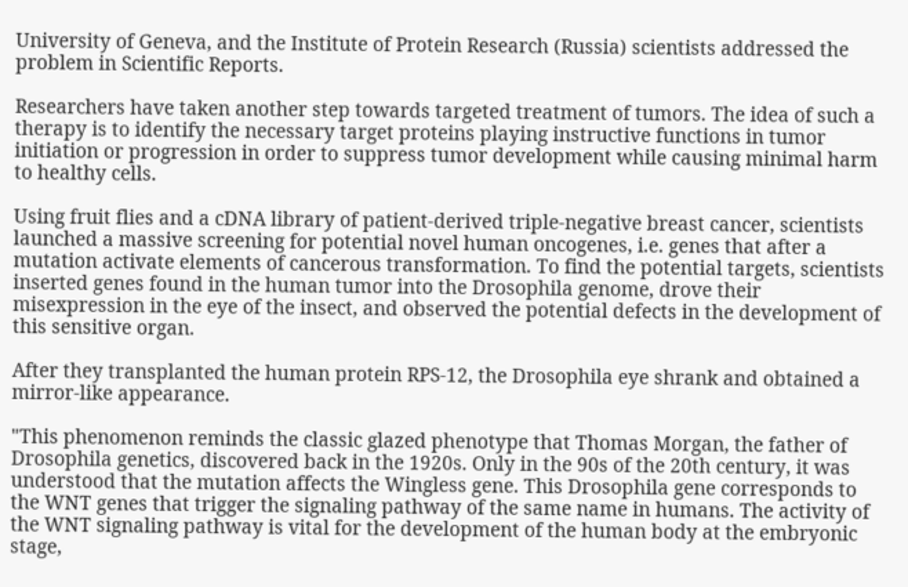University of Geneva, and the Institute of Protein Research (Russia) scientists addressed the problem in Scientific Reports.

Researchers have taken another step towards targeted treatment of tumors. The idea of such a therapy is to identify the necessary target proteins playing instructive functions in tumor initiation or progression in order to suppress tumor development while causing minimal harm to healthy cells.

Using fruit flies and a cDNA library of patient-derived triple-negative breast cancer, scientists launched a massive screening for potential novel human oncogenes, i.e. genes that after a mutation activate elements of cancerous transformation. To find the potential targets, scientists inserted genes found in the human tumor into the Drosophila genome, drove their misexpression in the eye of the insect, and observed the potential defects in the development of this sensitive organ.

After they transplanted the human protein RPS-12, the Drosophila eye shrank and obtained a mirror-like appearance.

"This phenomenon reminds the classic glazed phenotype that Thomas Morgan, the father of Drosophila genetics, discovered back in the 1920s. Only in the 90s of the 20th century, it was understood that the mutation affects the Wingless gene. This Drosophila gene corresponds to the WNT genes that trigger the signaling pathway of the same name in humans. The activity of the WNT signaling pathway is vital for the development of the human body at the embryonic stage,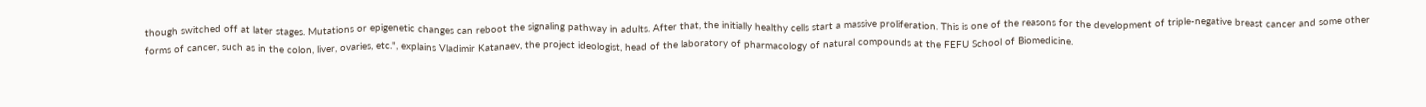though switched off at later stages. Mutations or epigenetic changes can reboot the signaling pathway in adults. After that, the initially healthy cells start a massive proliferation. This is one of the reasons for the development of triple-negative breast cancer and some other forms of cancer, such as in the colon, liver, ovaries, etc.", explains Vladimir Katanaev, the project ideologist, head of the laboratory of pharmacology of natural compounds at the FEFU School of Biomedicine.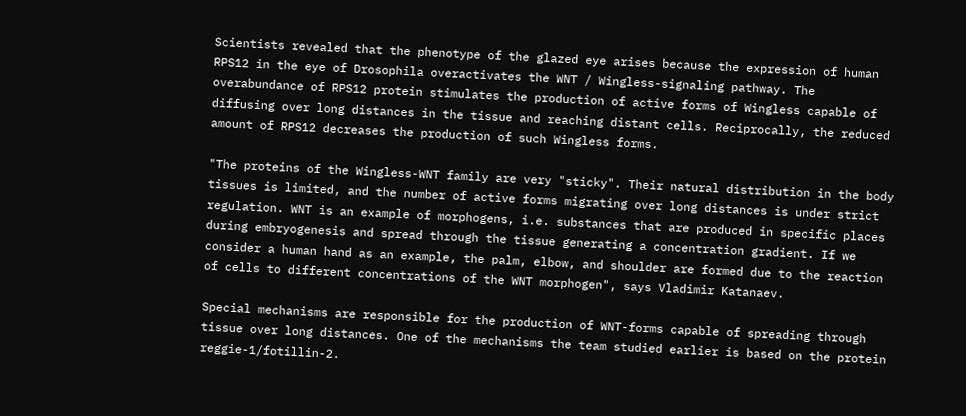Scientists revealed that the phenotype of the glazed eye arises because the expression of human RPS12 in the eye of Drosophila overactivates the WNT / Wingless-signaling pathway. The overabundance of RPS12 protein stimulates the production of active forms of Wingless capable of diffusing over long distances in the tissue and reaching distant cells. Reciprocally, the reduced amount of RPS12 decreases the production of such Wingless forms.

"The proteins of the Wingless-WNT family are very "sticky". Their natural distribution in the body tissues is limited, and the number of active forms migrating over long distances is under strict regulation. WNT is an example of morphogens, i.e. substances that are produced in specific places during embryogenesis and spread through the tissue generating a concentration gradient. If we consider a human hand as an example, the palm, elbow, and shoulder are formed due to the reaction of cells to different concentrations of the WNT morphogen", says Vladimir Katanaev.

Special mechanisms are responsible for the production of WNT-forms capable of spreading through tissue over long distances. One of the mechanisms the team studied earlier is based on the protein reggie-1/fotillin-2.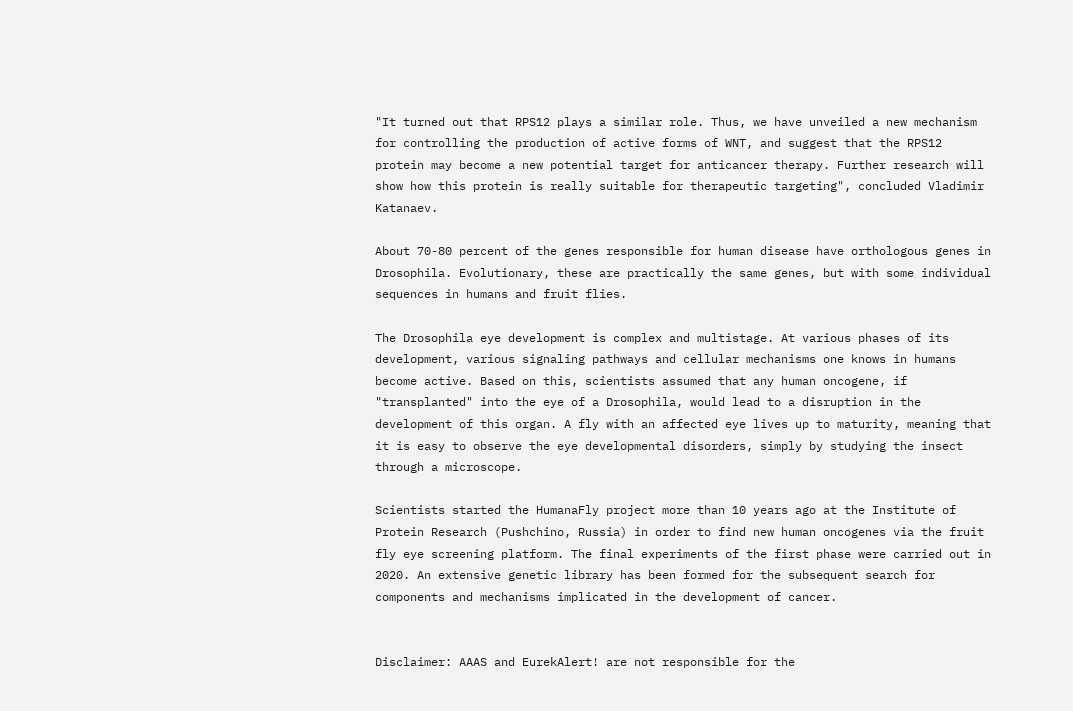"It turned out that RPS12 plays a similar role. Thus, we have unveiled a new mechanism for controlling the production of active forms of WNT, and suggest that the RPS12 protein may become a new potential target for anticancer therapy. Further research will show how this protein is really suitable for therapeutic targeting", concluded Vladimir Katanaev.

About 70-80 percent of the genes responsible for human disease have orthologous genes in Drosophila. Evolutionary, these are practically the same genes, but with some individual sequences in humans and fruit flies.

The Drosophila eye development is complex and multistage. At various phases of its development, various signaling pathways and cellular mechanisms one knows in humans become active. Based on this, scientists assumed that any human oncogene, if "transplanted" into the eye of a Drosophila, would lead to a disruption in the development of this organ. A fly with an affected eye lives up to maturity, meaning that it is easy to observe the eye developmental disorders, simply by studying the insect through a microscope.

Scientists started the HumanaFly project more than 10 years ago at the Institute of Protein Research (Pushchino, Russia) in order to find new human oncogenes via the fruit fly eye screening platform. The final experiments of the first phase were carried out in 2020. An extensive genetic library has been formed for the subsequent search for components and mechanisms implicated in the development of cancer.


Disclaimer: AAAS and EurekAlert! are not responsible for the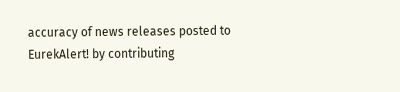accuracy of news releases posted to EurekAlert! by contributing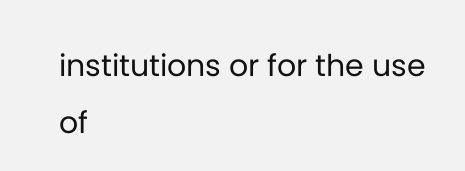institutions or for the use of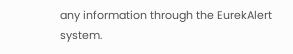any information through the EurekAlert system.